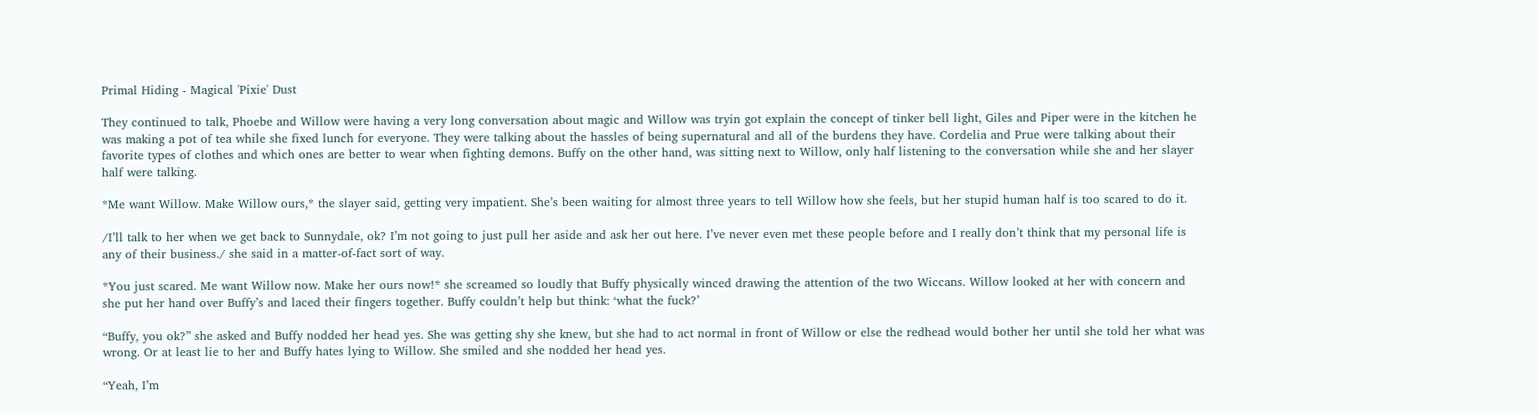Primal Hiding - Magical 'Pixie' Dust

They continued to talk, Phoebe and Willow were having a very long conversation about magic and Willow was tryin got explain the concept of tinker bell light, Giles and Piper were in the kitchen he was making a pot of tea while she fixed lunch for everyone. They were talking about the hassles of being supernatural and all of the burdens they have. Cordelia and Prue were talking about their favorite types of clothes and which ones are better to wear when fighting demons. Buffy on the other hand, was sitting next to Willow, only half listening to the conversation while she and her slayer half were talking.

*Me want Willow. Make Willow ours,* the slayer said, getting very impatient. She’s been waiting for almost three years to tell Willow how she feels, but her stupid human half is too scared to do it.

/I’ll talk to her when we get back to Sunnydale, ok? I’m not going to just pull her aside and ask her out here. I’ve never even met these people before and I really don’t think that my personal life is any of their business./ she said in a matter-of-fact sort of way.

*You just scared. Me want Willow now. Make her ours now!* she screamed so loudly that Buffy physically winced drawing the attention of the two Wiccans. Willow looked at her with concern and she put her hand over Buffy’s and laced their fingers together. Buffy couldn’t help but think: ‘what the fuck?’

“Buffy, you ok?” she asked and Buffy nodded her head yes. She was getting shy she knew, but she had to act normal in front of Willow or else the redhead would bother her until she told her what was wrong. Or at least lie to her and Buffy hates lying to Willow. She smiled and she nodded her head yes.

“Yeah, I’m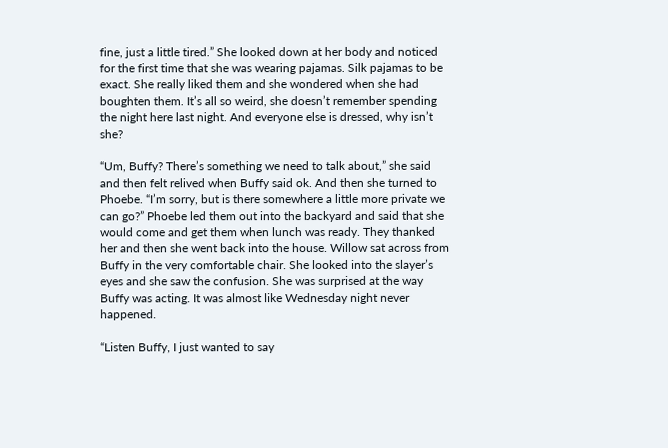fine, just a little tired.” She looked down at her body and noticed for the first time that she was wearing pajamas. Silk pajamas to be exact. She really liked them and she wondered when she had boughten them. It’s all so weird, she doesn’t remember spending the night here last night. And everyone else is dressed, why isn’t she?

“Um, Buffy? There’s something we need to talk about,” she said and then felt relived when Buffy said ok. And then she turned to Phoebe. “I’m sorry, but is there somewhere a little more private we can go?” Phoebe led them out into the backyard and said that she would come and get them when lunch was ready. They thanked her and then she went back into the house. Willow sat across from Buffy in the very comfortable chair. She looked into the slayer’s eyes and she saw the confusion. She was surprised at the way Buffy was acting. It was almost like Wednesday night never happened.

“Listen Buffy, I just wanted to say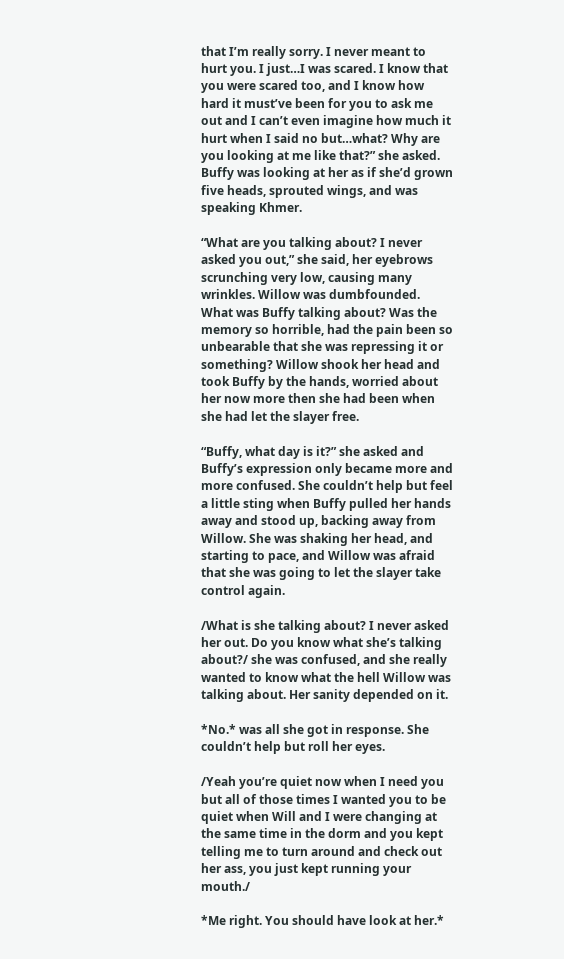that I’m really sorry. I never meant to hurt you. I just…I was scared. I know that you were scared too, and I know how hard it must’ve been for you to ask me out and I can’t even imagine how much it hurt when I said no but…what? Why are you looking at me like that?” she asked. Buffy was looking at her as if she’d grown five heads, sprouted wings, and was speaking Khmer.

“What are you talking about? I never asked you out,” she said, her eyebrows scrunching very low, causing many wrinkles. Willow was dumbfounded. What was Buffy talking about? Was the memory so horrible, had the pain been so unbearable that she was repressing it or something? Willow shook her head and took Buffy by the hands, worried about her now more then she had been when she had let the slayer free.

“Buffy, what day is it?” she asked and Buffy’s expression only became more and more confused. She couldn’t help but feel a little sting when Buffy pulled her hands away and stood up, backing away from Willow. She was shaking her head, and starting to pace, and Willow was afraid that she was going to let the slayer take control again.

/What is she talking about? I never asked her out. Do you know what she’s talking about?/ she was confused, and she really wanted to know what the hell Willow was talking about. Her sanity depended on it.

*No.* was all she got in response. She couldn’t help but roll her eyes.

/Yeah you’re quiet now when I need you but all of those times I wanted you to be quiet when Will and I were changing at the same time in the dorm and you kept telling me to turn around and check out her ass, you just kept running your mouth./

*Me right. You should have look at her.*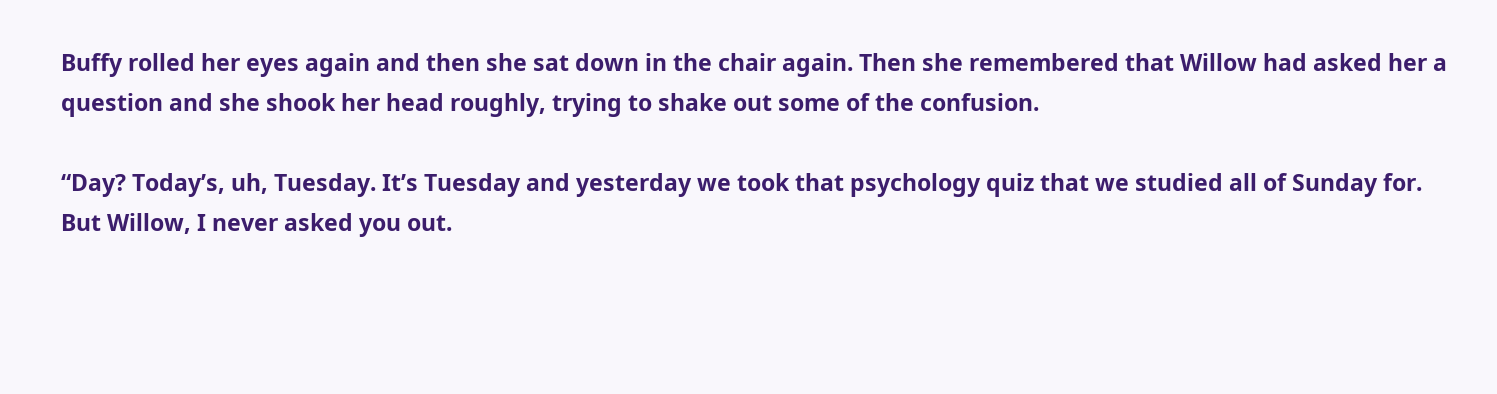Buffy rolled her eyes again and then she sat down in the chair again. Then she remembered that Willow had asked her a question and she shook her head roughly, trying to shake out some of the confusion.

“Day? Today’s, uh, Tuesday. It’s Tuesday and yesterday we took that psychology quiz that we studied all of Sunday for. But Willow, I never asked you out.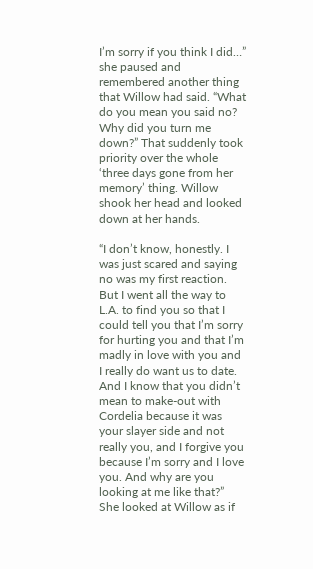I’m sorry if you think I did…” she paused and remembered another thing that Willow had said. “What do you mean you said no? Why did you turn me down?” That suddenly took priority over the whole ‘three days gone from her memory’ thing. Willow shook her head and looked down at her hands.

“I don’t know, honestly. I was just scared and saying no was my first reaction. But I went all the way to L.A. to find you so that I could tell you that I’m sorry for hurting you and that I’m madly in love with you and I really do want us to date. And I know that you didn’t mean to make-out with Cordelia because it was your slayer side and not really you, and I forgive you because I’m sorry and I love you. And why are you looking at me like that?” She looked at Willow as if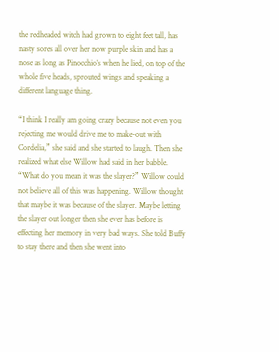the redheaded witch had grown to eight feet tall, has nasty sores all over her now purple skin and has a nose as long as Pinocchio’s when he lied, on top of the whole five heads, sprouted wings and speaking a different language thing.

“I think I really am going crazy because not even you rejecting me would drive me to make-out with Cordelia,” she said and she started to laugh. Then she realized what else Willow had said in her babble. “What do you mean it was the slayer?” Willow could not believe all of this was happening. Willow thought that maybe it was because of the slayer. Maybe letting the slayer out longer then she ever has before is effecting her memory in very bad ways. She told Buffy to stay there and then she went into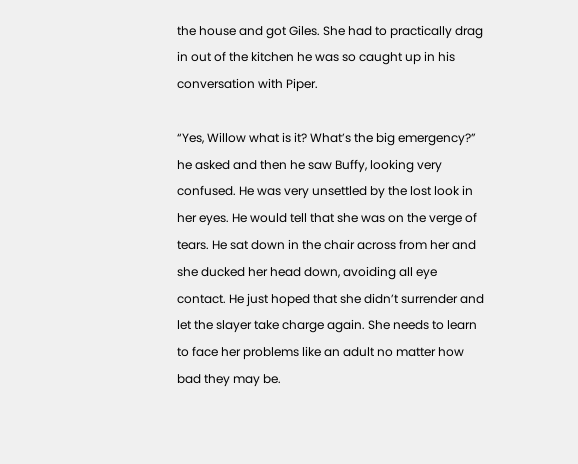the house and got Giles. She had to practically drag in out of the kitchen he was so caught up in his conversation with Piper.

“Yes, Willow what is it? What’s the big emergency?” he asked and then he saw Buffy, looking very confused. He was very unsettled by the lost look in her eyes. He would tell that she was on the verge of tears. He sat down in the chair across from her and she ducked her head down, avoiding all eye contact. He just hoped that she didn’t surrender and let the slayer take charge again. She needs to learn to face her problems like an adult no matter how bad they may be.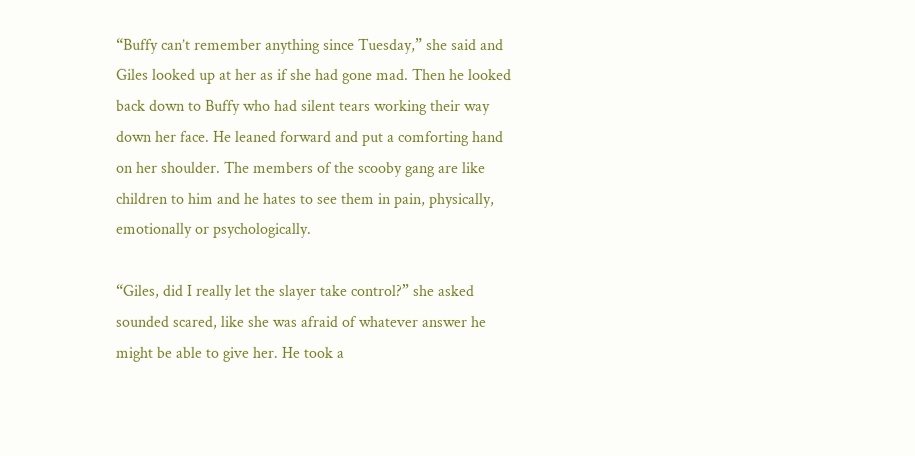“Buffy can’t remember anything since Tuesday,” she said and Giles looked up at her as if she had gone mad. Then he looked back down to Buffy who had silent tears working their way down her face. He leaned forward and put a comforting hand on her shoulder. The members of the scooby gang are like children to him and he hates to see them in pain, physically, emotionally or psychologically.

“Giles, did I really let the slayer take control?” she asked sounded scared, like she was afraid of whatever answer he might be able to give her. He took a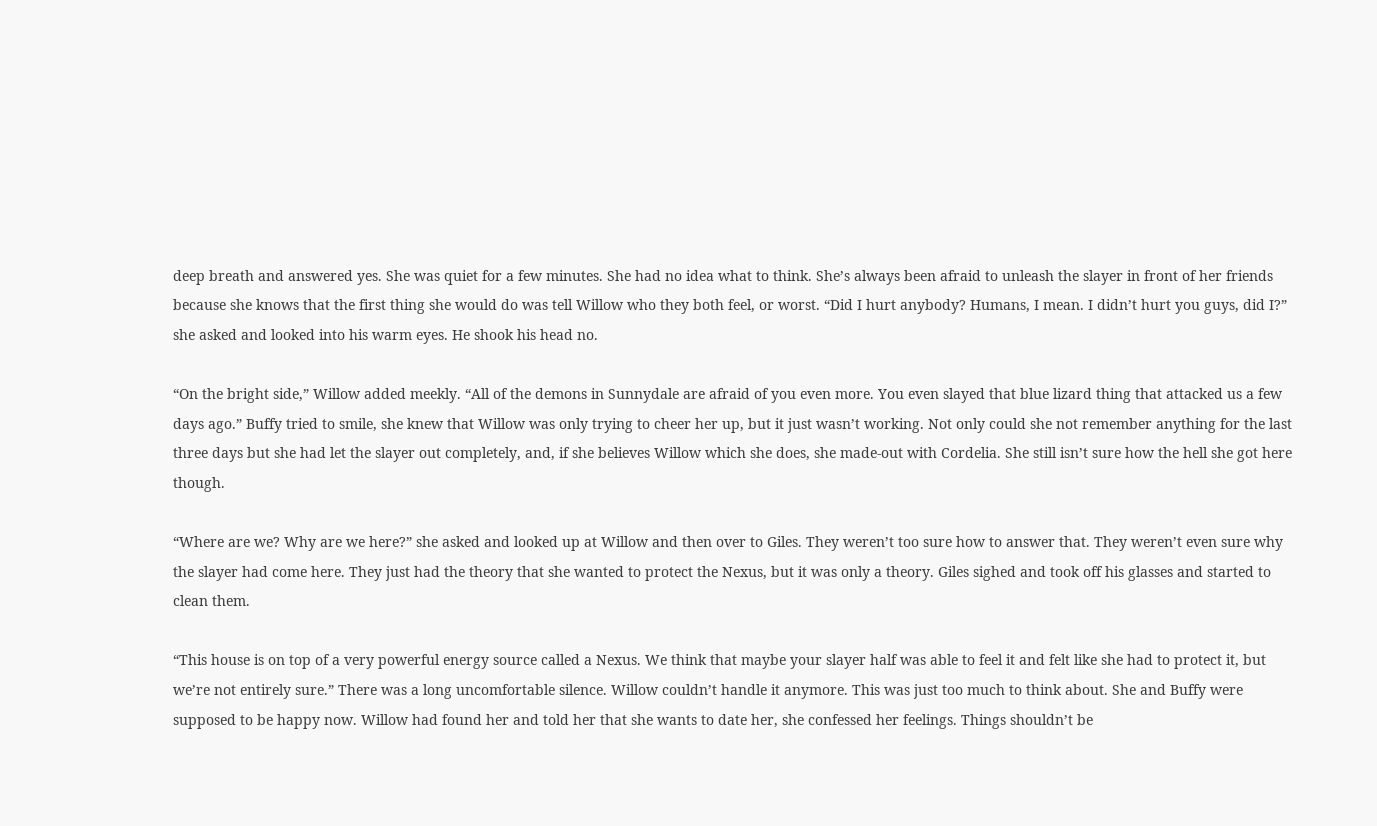deep breath and answered yes. She was quiet for a few minutes. She had no idea what to think. She’s always been afraid to unleash the slayer in front of her friends because she knows that the first thing she would do was tell Willow who they both feel, or worst. “Did I hurt anybody? Humans, I mean. I didn’t hurt you guys, did I?” she asked and looked into his warm eyes. He shook his head no.

“On the bright side,” Willow added meekly. “All of the demons in Sunnydale are afraid of you even more. You even slayed that blue lizard thing that attacked us a few days ago.” Buffy tried to smile, she knew that Willow was only trying to cheer her up, but it just wasn’t working. Not only could she not remember anything for the last three days but she had let the slayer out completely, and, if she believes Willow which she does, she made-out with Cordelia. She still isn’t sure how the hell she got here though.

“Where are we? Why are we here?” she asked and looked up at Willow and then over to Giles. They weren’t too sure how to answer that. They weren’t even sure why the slayer had come here. They just had the theory that she wanted to protect the Nexus, but it was only a theory. Giles sighed and took off his glasses and started to clean them.

“This house is on top of a very powerful energy source called a Nexus. We think that maybe your slayer half was able to feel it and felt like she had to protect it, but we’re not entirely sure.” There was a long uncomfortable silence. Willow couldn’t handle it anymore. This was just too much to think about. She and Buffy were supposed to be happy now. Willow had found her and told her that she wants to date her, she confessed her feelings. Things shouldn’t be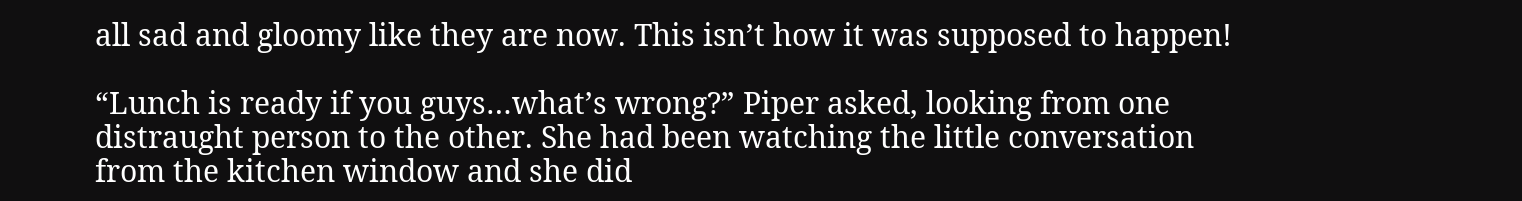all sad and gloomy like they are now. This isn’t how it was supposed to happen!

“Lunch is ready if you guys…what’s wrong?” Piper asked, looking from one distraught person to the other. She had been watching the little conversation from the kitchen window and she did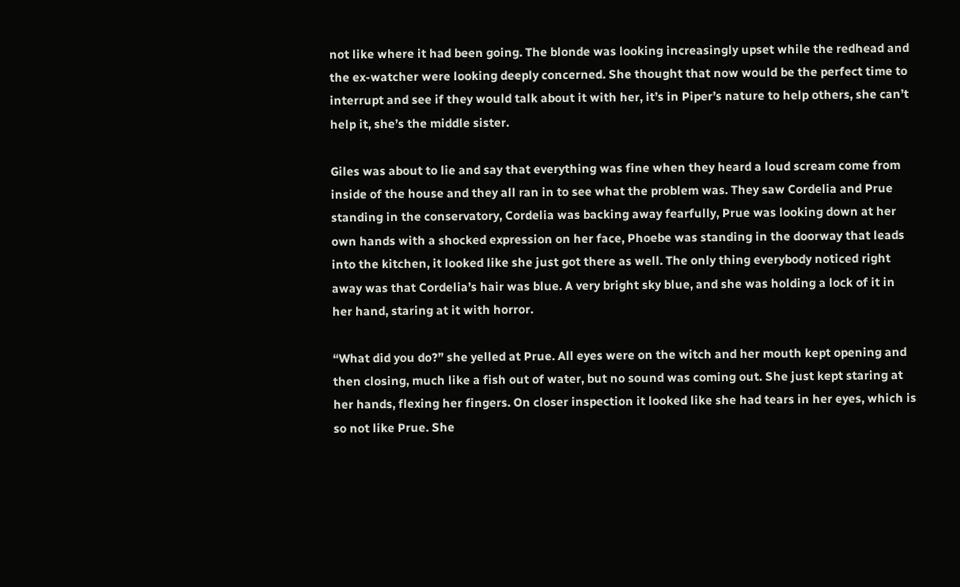not like where it had been going. The blonde was looking increasingly upset while the redhead and the ex-watcher were looking deeply concerned. She thought that now would be the perfect time to interrupt and see if they would talk about it with her, it’s in Piper’s nature to help others, she can’t help it, she’s the middle sister.

Giles was about to lie and say that everything was fine when they heard a loud scream come from inside of the house and they all ran in to see what the problem was. They saw Cordelia and Prue standing in the conservatory, Cordelia was backing away fearfully, Prue was looking down at her own hands with a shocked expression on her face, Phoebe was standing in the doorway that leads into the kitchen, it looked like she just got there as well. The only thing everybody noticed right away was that Cordelia’s hair was blue. A very bright sky blue, and she was holding a lock of it in her hand, staring at it with horror.

“What did you do?” she yelled at Prue. All eyes were on the witch and her mouth kept opening and then closing, much like a fish out of water, but no sound was coming out. She just kept staring at her hands, flexing her fingers. On closer inspection it looked like she had tears in her eyes, which is so not like Prue. She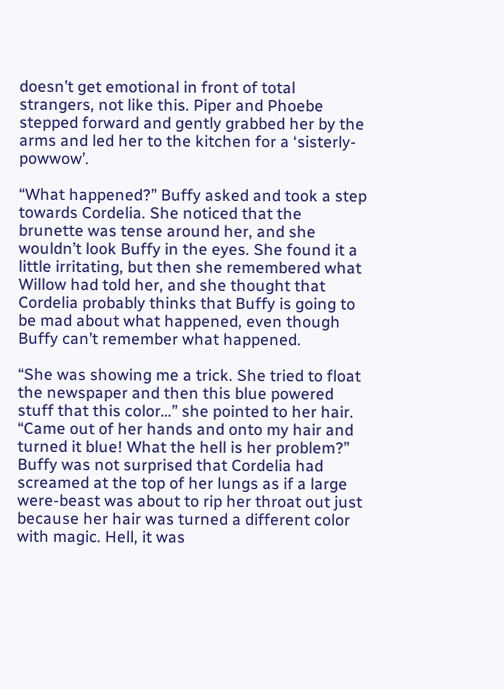doesn’t get emotional in front of total strangers, not like this. Piper and Phoebe stepped forward and gently grabbed her by the arms and led her to the kitchen for a ‘sisterly-powwow’.

“What happened?” Buffy asked and took a step towards Cordelia. She noticed that the brunette was tense around her, and she wouldn’t look Buffy in the eyes. She found it a little irritating, but then she remembered what Willow had told her, and she thought that Cordelia probably thinks that Buffy is going to be mad about what happened, even though Buffy can’t remember what happened.

“She was showing me a trick. She tried to float the newspaper and then this blue powered stuff that this color…” she pointed to her hair. “Came out of her hands and onto my hair and turned it blue! What the hell is her problem?” Buffy was not surprised that Cordelia had screamed at the top of her lungs as if a large were-beast was about to rip her throat out just because her hair was turned a different color with magic. Hell, it was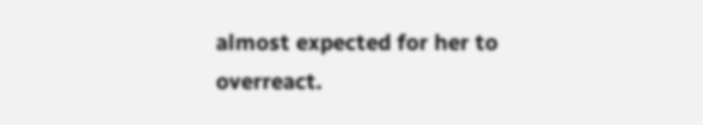almost expected for her to overreact.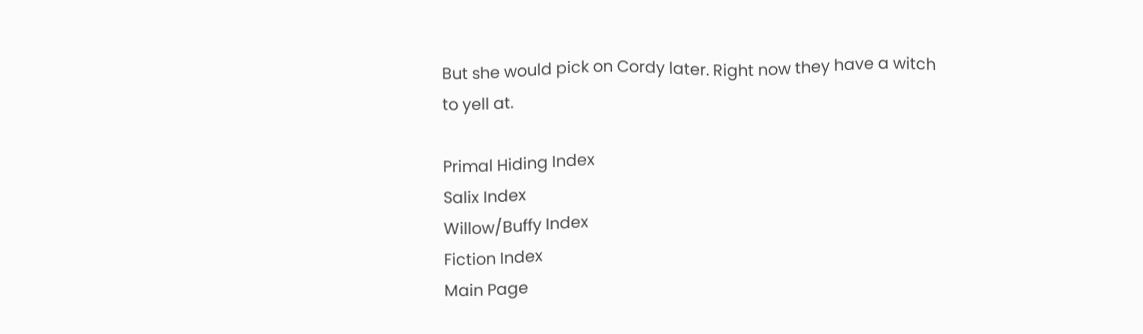But she would pick on Cordy later. Right now they have a witch to yell at.

Primal Hiding Index
Salix Index
Willow/Buffy Index
Fiction Index
Main Page